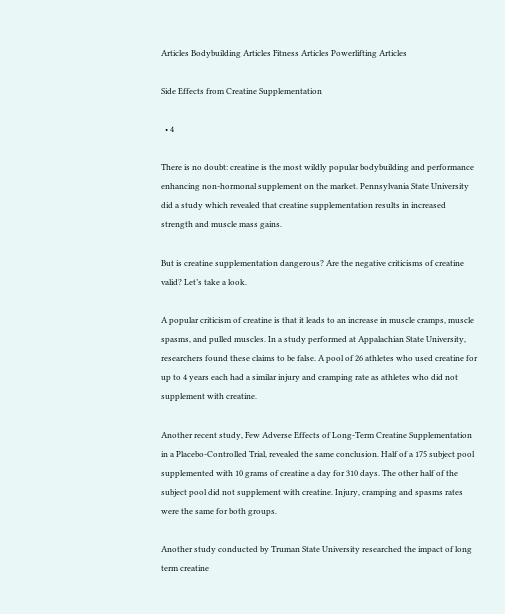Articles Bodybuilding Articles Fitness Articles Powerlifting Articles

Side Effects from Creatine Supplementation

  • 4

There is no doubt: creatine is the most wildly popular bodybuilding and performance enhancing non-hormonal supplement on the market. Pennsylvania State University did a study which revealed that creatine supplementation results in increased strength and muscle mass gains.

But is creatine supplementation dangerous? Are the negative criticisms of creatine valid? Let’s take a look.

A popular criticism of creatine is that it leads to an increase in muscle cramps, muscle spasms, and pulled muscles. In a study performed at Appalachian State University, researchers found these claims to be false. A pool of 26 athletes who used creatine for up to 4 years each had a similar injury and cramping rate as athletes who did not supplement with creatine.

Another recent study, Few Adverse Effects of Long-Term Creatine Supplementation in a Placebo-Controlled Trial, revealed the same conclusion. Half of a 175 subject pool supplemented with 10 grams of creatine a day for 310 days. The other half of the subject pool did not supplement with creatine. Injury, cramping and spasms rates were the same for both groups.

Another study conducted by Truman State University researched the impact of long term creatine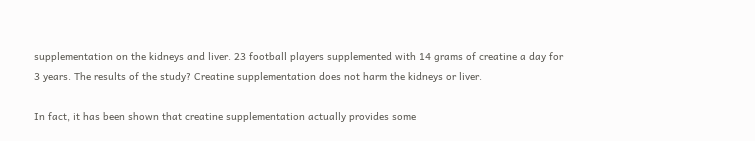supplementation on the kidneys and liver. 23 football players supplemented with 14 grams of creatine a day for 3 years. The results of the study? Creatine supplementation does not harm the kidneys or liver.

In fact, it has been shown that creatine supplementation actually provides some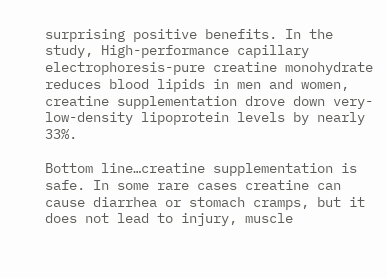surprising positive benefits. In the study, High-performance capillary electrophoresis-pure creatine monohydrate reduces blood lipids in men and women, creatine supplementation drove down very-low-density lipoprotein levels by nearly 33%.

Bottom line…creatine supplementation is safe. In some rare cases creatine can cause diarrhea or stomach cramps, but it does not lead to injury, muscle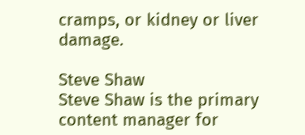cramps, or kidney or liver damage.

Steve Shaw
Steve Shaw is the primary content manager for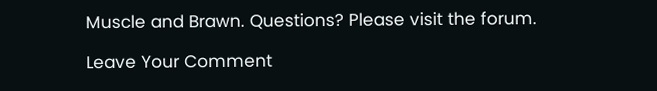Muscle and Brawn. Questions? Please visit the forum.

Leave Your Comment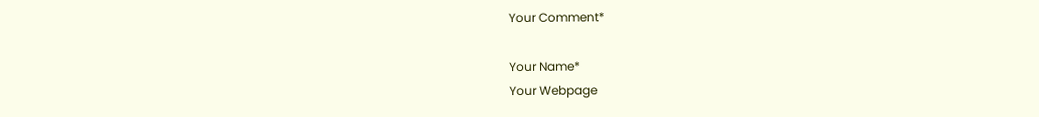Your Comment*

Your Name*
Your Webpage